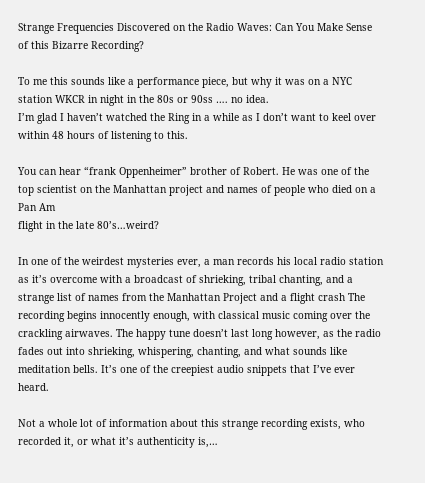Strange Frequencies Discovered on the Radio Waves: Can You Make Sense of this Bizarre Recording?

To me this sounds like a performance piece, but why it was on a NYC station WKCR in night in the 80s or 90ss …. no idea.
I’m glad I haven’t watched the Ring in a while as I don’t want to keel over within 48 hours of listening to this.

You can hear “frank Oppenheimer” brother of Robert. He was one of the top scientist on the Manhattan project and names of people who died on a Pan Am
flight in the late 80’s…weird?

In one of the weirdest mysteries ever, a man records his local radio station as it’s overcome with a broadcast of shrieking, tribal chanting, and a
strange list of names from the Manhattan Project and a flight crash The recording begins innocently enough, with classical music coming over the
crackling airwaves. The happy tune doesn’t last long however, as the radio fades out into shrieking, whispering, chanting, and what sounds like
meditation bells. It’s one of the creepiest audio snippets that I’ve ever heard.

Not a whole lot of information about this strange recording exists, who recorded it, or what it’s authenticity is,…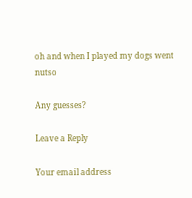oh and when I played my dogs went nutso

Any guesses?

Leave a Reply

Your email address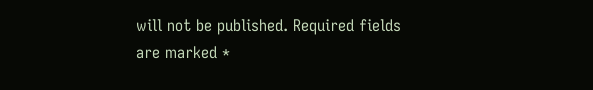will not be published. Required fields are marked *